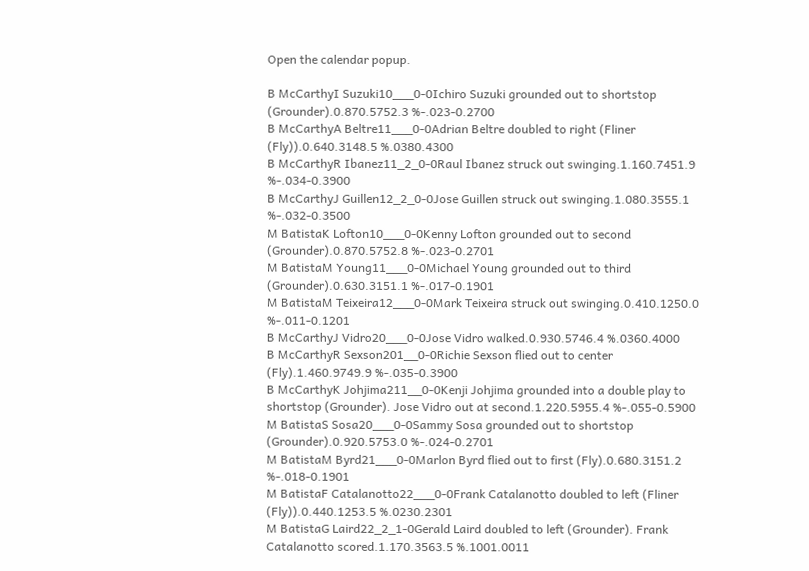Open the calendar popup.

B McCarthyI Suzuki10___0-0Ichiro Suzuki grounded out to shortstop (Grounder).0.870.5752.3 %-.023-0.2700
B McCarthyA Beltre11___0-0Adrian Beltre doubled to right (Fliner (Fly)).0.640.3148.5 %.0380.4300
B McCarthyR Ibanez11_2_0-0Raul Ibanez struck out swinging.1.160.7451.9 %-.034-0.3900
B McCarthyJ Guillen12_2_0-0Jose Guillen struck out swinging.1.080.3555.1 %-.032-0.3500
M BatistaK Lofton10___0-0Kenny Lofton grounded out to second (Grounder).0.870.5752.8 %-.023-0.2701
M BatistaM Young11___0-0Michael Young grounded out to third (Grounder).0.630.3151.1 %-.017-0.1901
M BatistaM Teixeira12___0-0Mark Teixeira struck out swinging.0.410.1250.0 %-.011-0.1201
B McCarthyJ Vidro20___0-0Jose Vidro walked.0.930.5746.4 %.0360.4000
B McCarthyR Sexson201__0-0Richie Sexson flied out to center (Fly).1.460.9749.9 %-.035-0.3900
B McCarthyK Johjima211__0-0Kenji Johjima grounded into a double play to shortstop (Grounder). Jose Vidro out at second.1.220.5955.4 %-.055-0.5900
M BatistaS Sosa20___0-0Sammy Sosa grounded out to shortstop (Grounder).0.920.5753.0 %-.024-0.2701
M BatistaM Byrd21___0-0Marlon Byrd flied out to first (Fly).0.680.3151.2 %-.018-0.1901
M BatistaF Catalanotto22___0-0Frank Catalanotto doubled to left (Fliner (Fly)).0.440.1253.5 %.0230.2301
M BatistaG Laird22_2_1-0Gerald Laird doubled to left (Grounder). Frank Catalanotto scored.1.170.3563.5 %.1001.0011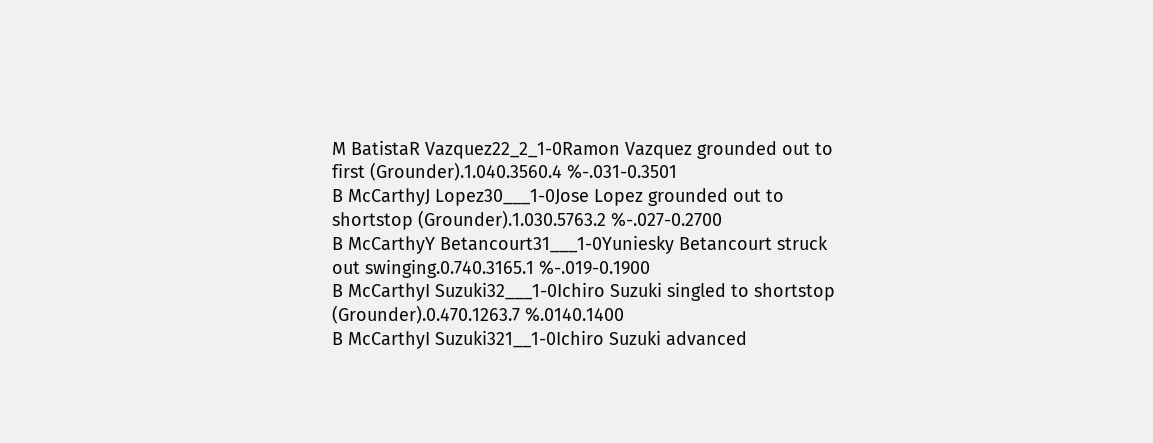M BatistaR Vazquez22_2_1-0Ramon Vazquez grounded out to first (Grounder).1.040.3560.4 %-.031-0.3501
B McCarthyJ Lopez30___1-0Jose Lopez grounded out to shortstop (Grounder).1.030.5763.2 %-.027-0.2700
B McCarthyY Betancourt31___1-0Yuniesky Betancourt struck out swinging.0.740.3165.1 %-.019-0.1900
B McCarthyI Suzuki32___1-0Ichiro Suzuki singled to shortstop (Grounder).0.470.1263.7 %.0140.1400
B McCarthyI Suzuki321__1-0Ichiro Suzuki advanced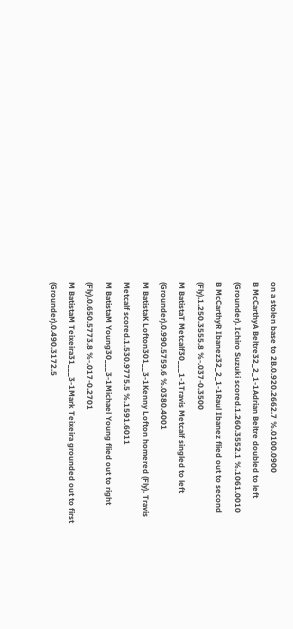on a stolen base to 2B.0.920.2662.7 %.0100.0900
B McCarthyA Beltre32_2_1-1Adrian Beltre doubled to left (Grounder). Ichiro Suzuki scored.1.260.3552.1 %.1061.0010
B McCarthyR Ibanez32_2_1-1Raul Ibanez flied out to second (Fly).1.250.3555.8 %-.037-0.3500
M BatistaT Metcalf30___1-1Travis Metcalf singled to left (Grounder).0.990.5759.6 %.0380.4001
M BatistaK Lofton301__3-1Kenny Lofton homered (Fly). Travis Metcalf scored.1.530.9775.5 %.1591.6011
M BatistaM Young30___3-1Michael Young flied out to right (Fly).0.650.5773.8 %-.017-0.2701
M BatistaM Teixeira31___3-1Mark Teixeira grounded out to first (Grounder).0.490.3172.5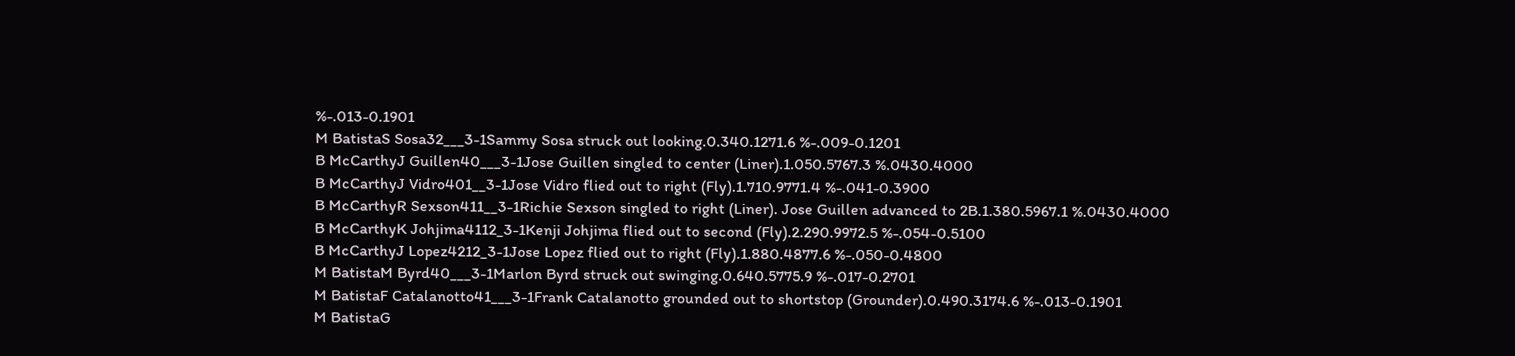%-.013-0.1901
M BatistaS Sosa32___3-1Sammy Sosa struck out looking.0.340.1271.6 %-.009-0.1201
B McCarthyJ Guillen40___3-1Jose Guillen singled to center (Liner).1.050.5767.3 %.0430.4000
B McCarthyJ Vidro401__3-1Jose Vidro flied out to right (Fly).1.710.9771.4 %-.041-0.3900
B McCarthyR Sexson411__3-1Richie Sexson singled to right (Liner). Jose Guillen advanced to 2B.1.380.5967.1 %.0430.4000
B McCarthyK Johjima4112_3-1Kenji Johjima flied out to second (Fly).2.290.9972.5 %-.054-0.5100
B McCarthyJ Lopez4212_3-1Jose Lopez flied out to right (Fly).1.880.4877.6 %-.050-0.4800
M BatistaM Byrd40___3-1Marlon Byrd struck out swinging.0.640.5775.9 %-.017-0.2701
M BatistaF Catalanotto41___3-1Frank Catalanotto grounded out to shortstop (Grounder).0.490.3174.6 %-.013-0.1901
M BatistaG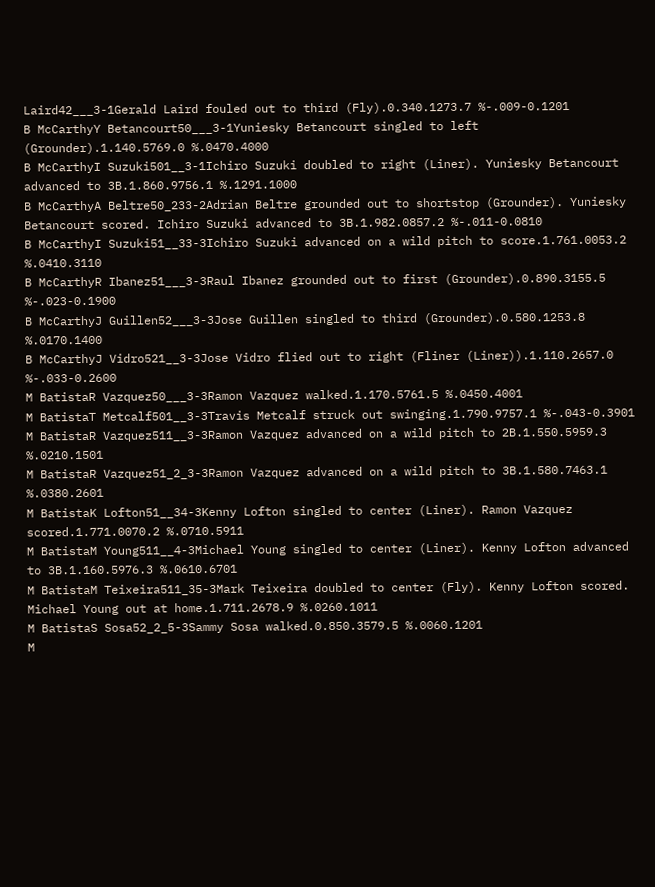Laird42___3-1Gerald Laird fouled out to third (Fly).0.340.1273.7 %-.009-0.1201
B McCarthyY Betancourt50___3-1Yuniesky Betancourt singled to left (Grounder).1.140.5769.0 %.0470.4000
B McCarthyI Suzuki501__3-1Ichiro Suzuki doubled to right (Liner). Yuniesky Betancourt advanced to 3B.1.860.9756.1 %.1291.1000
B McCarthyA Beltre50_233-2Adrian Beltre grounded out to shortstop (Grounder). Yuniesky Betancourt scored. Ichiro Suzuki advanced to 3B.1.982.0857.2 %-.011-0.0810
B McCarthyI Suzuki51__33-3Ichiro Suzuki advanced on a wild pitch to score.1.761.0053.2 %.0410.3110
B McCarthyR Ibanez51___3-3Raul Ibanez grounded out to first (Grounder).0.890.3155.5 %-.023-0.1900
B McCarthyJ Guillen52___3-3Jose Guillen singled to third (Grounder).0.580.1253.8 %.0170.1400
B McCarthyJ Vidro521__3-3Jose Vidro flied out to right (Fliner (Liner)).1.110.2657.0 %-.033-0.2600
M BatistaR Vazquez50___3-3Ramon Vazquez walked.1.170.5761.5 %.0450.4001
M BatistaT Metcalf501__3-3Travis Metcalf struck out swinging.1.790.9757.1 %-.043-0.3901
M BatistaR Vazquez511__3-3Ramon Vazquez advanced on a wild pitch to 2B.1.550.5959.3 %.0210.1501
M BatistaR Vazquez51_2_3-3Ramon Vazquez advanced on a wild pitch to 3B.1.580.7463.1 %.0380.2601
M BatistaK Lofton51__34-3Kenny Lofton singled to center (Liner). Ramon Vazquez scored.1.771.0070.2 %.0710.5911
M BatistaM Young511__4-3Michael Young singled to center (Liner). Kenny Lofton advanced to 3B.1.160.5976.3 %.0610.6701
M BatistaM Teixeira511_35-3Mark Teixeira doubled to center (Fly). Kenny Lofton scored. Michael Young out at home.1.711.2678.9 %.0260.1011
M BatistaS Sosa52_2_5-3Sammy Sosa walked.0.850.3579.5 %.0060.1201
M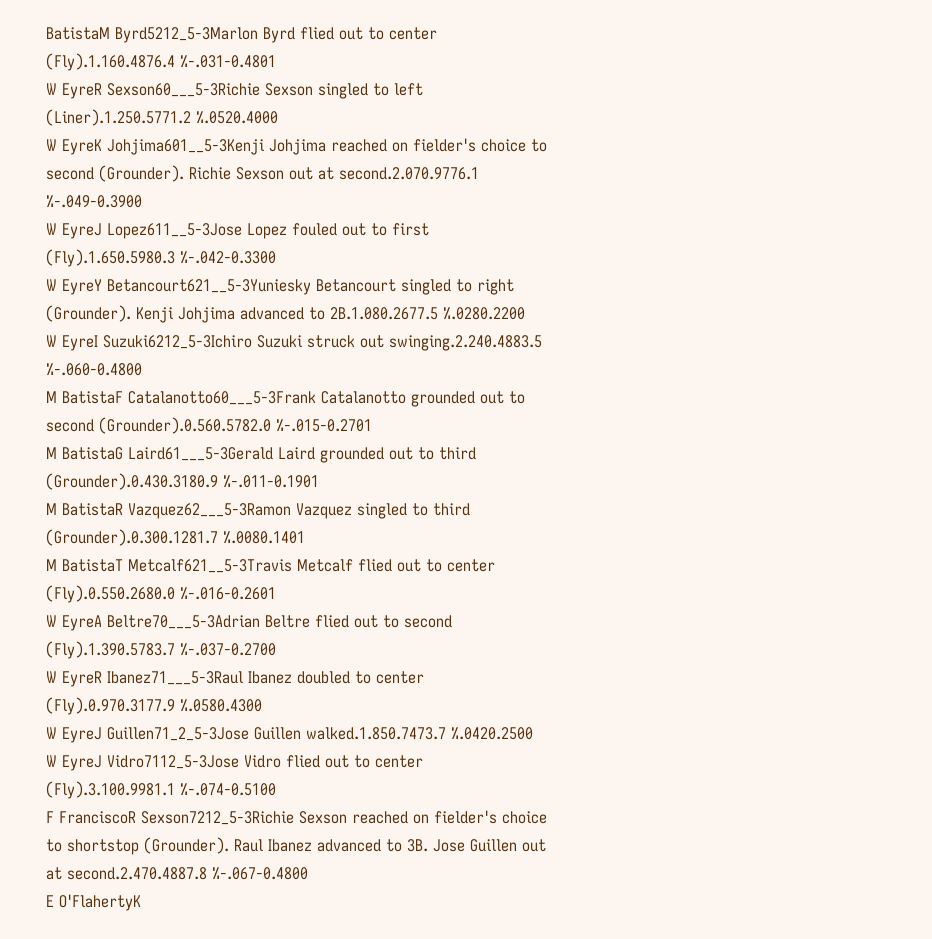BatistaM Byrd5212_5-3Marlon Byrd flied out to center (Fly).1.160.4876.4 %-.031-0.4801
W EyreR Sexson60___5-3Richie Sexson singled to left (Liner).1.250.5771.2 %.0520.4000
W EyreK Johjima601__5-3Kenji Johjima reached on fielder's choice to second (Grounder). Richie Sexson out at second.2.070.9776.1 %-.049-0.3900
W EyreJ Lopez611__5-3Jose Lopez fouled out to first (Fly).1.650.5980.3 %-.042-0.3300
W EyreY Betancourt621__5-3Yuniesky Betancourt singled to right (Grounder). Kenji Johjima advanced to 2B.1.080.2677.5 %.0280.2200
W EyreI Suzuki6212_5-3Ichiro Suzuki struck out swinging.2.240.4883.5 %-.060-0.4800
M BatistaF Catalanotto60___5-3Frank Catalanotto grounded out to second (Grounder).0.560.5782.0 %-.015-0.2701
M BatistaG Laird61___5-3Gerald Laird grounded out to third (Grounder).0.430.3180.9 %-.011-0.1901
M BatistaR Vazquez62___5-3Ramon Vazquez singled to third (Grounder).0.300.1281.7 %.0080.1401
M BatistaT Metcalf621__5-3Travis Metcalf flied out to center (Fly).0.550.2680.0 %-.016-0.2601
W EyreA Beltre70___5-3Adrian Beltre flied out to second (Fly).1.390.5783.7 %-.037-0.2700
W EyreR Ibanez71___5-3Raul Ibanez doubled to center (Fly).0.970.3177.9 %.0580.4300
W EyreJ Guillen71_2_5-3Jose Guillen walked.1.850.7473.7 %.0420.2500
W EyreJ Vidro7112_5-3Jose Vidro flied out to center (Fly).3.100.9981.1 %-.074-0.5100
F FranciscoR Sexson7212_5-3Richie Sexson reached on fielder's choice to shortstop (Grounder). Raul Ibanez advanced to 3B. Jose Guillen out at second.2.470.4887.8 %-.067-0.4800
E O'FlahertyK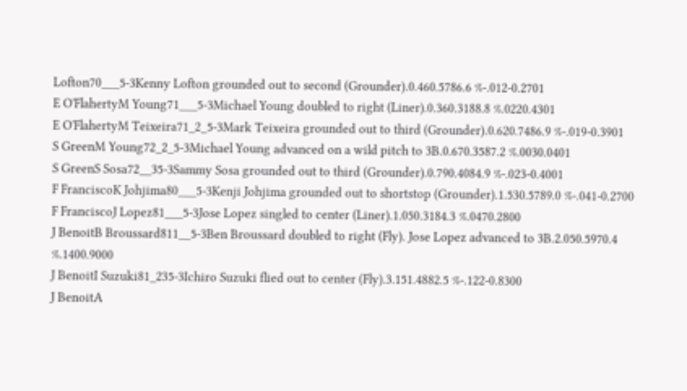Lofton70___5-3Kenny Lofton grounded out to second (Grounder).0.460.5786.6 %-.012-0.2701
E O'FlahertyM Young71___5-3Michael Young doubled to right (Liner).0.360.3188.8 %.0220.4301
E O'FlahertyM Teixeira71_2_5-3Mark Teixeira grounded out to third (Grounder).0.620.7486.9 %-.019-0.3901
S GreenM Young72_2_5-3Michael Young advanced on a wild pitch to 3B.0.670.3587.2 %.0030.0401
S GreenS Sosa72__35-3Sammy Sosa grounded out to third (Grounder).0.790.4084.9 %-.023-0.4001
F FranciscoK Johjima80___5-3Kenji Johjima grounded out to shortstop (Grounder).1.530.5789.0 %-.041-0.2700
F FranciscoJ Lopez81___5-3Jose Lopez singled to center (Liner).1.050.3184.3 %.0470.2800
J BenoitB Broussard811__5-3Ben Broussard doubled to right (Fly). Jose Lopez advanced to 3B.2.050.5970.4 %.1400.9000
J BenoitI Suzuki81_235-3Ichiro Suzuki flied out to center (Fly).3.151.4882.5 %-.122-0.8300
J BenoitA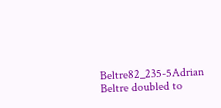Beltre82_235-5Adrian Beltre doubled to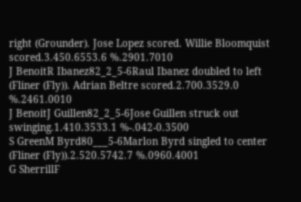right (Grounder). Jose Lopez scored. Willie Bloomquist scored.3.450.6553.6 %.2901.7010
J BenoitR Ibanez82_2_5-6Raul Ibanez doubled to left (Fliner (Fly)). Adrian Beltre scored.2.700.3529.0 %.2461.0010
J BenoitJ Guillen82_2_5-6Jose Guillen struck out swinging.1.410.3533.1 %-.042-0.3500
S GreenM Byrd80___5-6Marlon Byrd singled to center (Fliner (Fly)).2.520.5742.7 %.0960.4001
G SherrillF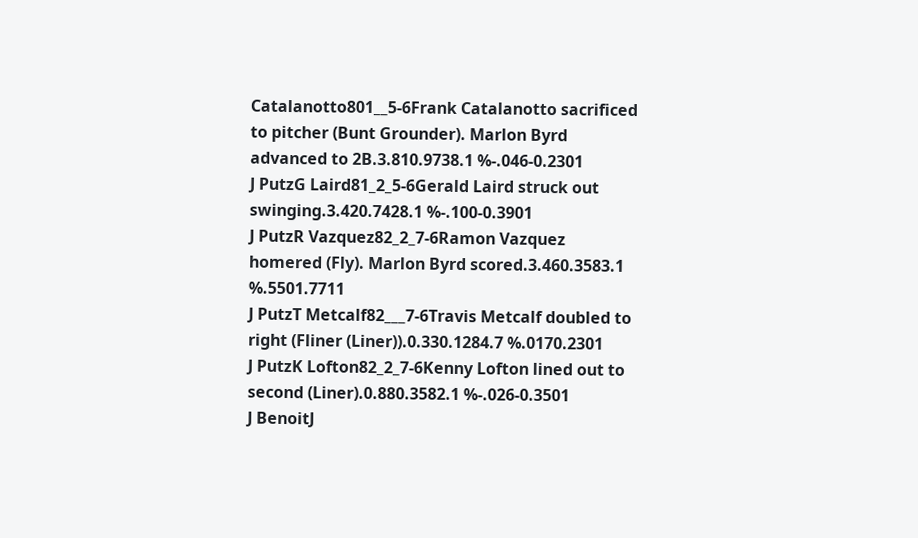Catalanotto801__5-6Frank Catalanotto sacrificed to pitcher (Bunt Grounder). Marlon Byrd advanced to 2B.3.810.9738.1 %-.046-0.2301
J PutzG Laird81_2_5-6Gerald Laird struck out swinging.3.420.7428.1 %-.100-0.3901
J PutzR Vazquez82_2_7-6Ramon Vazquez homered (Fly). Marlon Byrd scored.3.460.3583.1 %.5501.7711
J PutzT Metcalf82___7-6Travis Metcalf doubled to right (Fliner (Liner)).0.330.1284.7 %.0170.2301
J PutzK Lofton82_2_7-6Kenny Lofton lined out to second (Liner).0.880.3582.1 %-.026-0.3501
J BenoitJ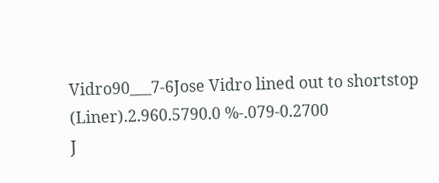Vidro90___7-6Jose Vidro lined out to shortstop (Liner).2.960.5790.0 %-.079-0.2700
J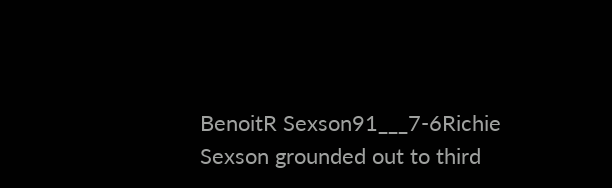BenoitR Sexson91___7-6Richie Sexson grounded out to third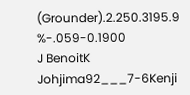(Grounder).2.250.3195.9 %-.059-0.1900
J BenoitK Johjima92___7-6Kenji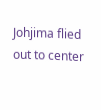Johjima flied out to center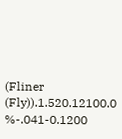(Fliner (Fly)).1.520.12100.0 %-.041-0.1200